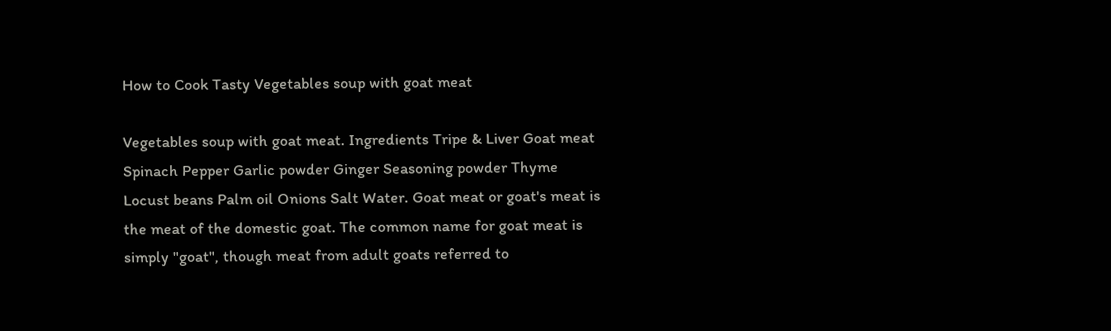How to Cook Tasty Vegetables soup with goat meat

Vegetables soup with goat meat. Ingredients Tripe & Liver Goat meat Spinach Pepper Garlic powder Ginger Seasoning powder Thyme Locust beans Palm oil Onions Salt Water. Goat meat or goat's meat is the meat of the domestic goat. The common name for goat meat is simply "goat", though meat from adult goats referred to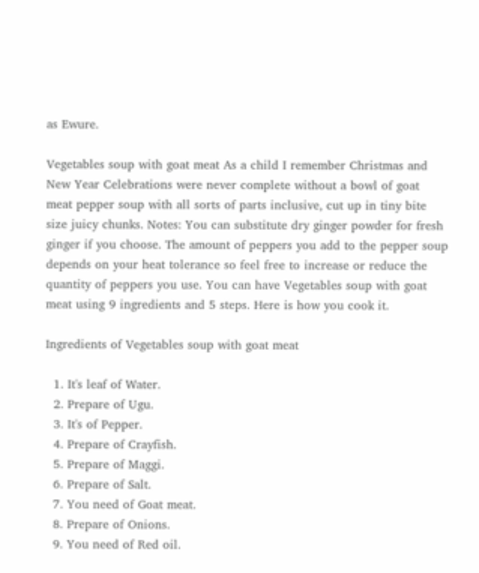as Ewure.

Vegetables soup with goat meat As a child I remember Christmas and New Year Celebrations were never complete without a bowl of goat meat pepper soup with all sorts of parts inclusive, cut up in tiny bite size juicy chunks. Notes: You can substitute dry ginger powder for fresh ginger if you choose. The amount of peppers you add to the pepper soup depends on your heat tolerance so feel free to increase or reduce the quantity of peppers you use. You can have Vegetables soup with goat meat using 9 ingredients and 5 steps. Here is how you cook it.

Ingredients of Vegetables soup with goat meat

  1. It's leaf of Water.
  2. Prepare of Ugu.
  3. It's of Pepper.
  4. Prepare of Crayfish.
  5. Prepare of Maggi.
  6. Prepare of Salt.
  7. You need of Goat meat.
  8. Prepare of Onions.
  9. You need of Red oil.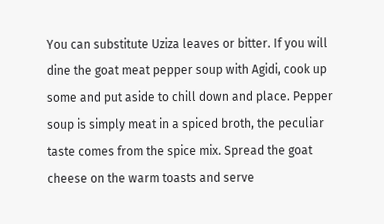You can substitute Uziza leaves or bitter. If you will dine the goat meat pepper soup with Agidi, cook up some and put aside to chill down and place. Pepper soup is simply meat in a spiced broth, the peculiar taste comes from the spice mix. Spread the goat cheese on the warm toasts and serve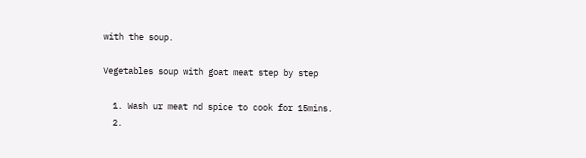with the soup.

Vegetables soup with goat meat step by step

  1. Wash ur meat nd spice to cook for 15mins.
  2.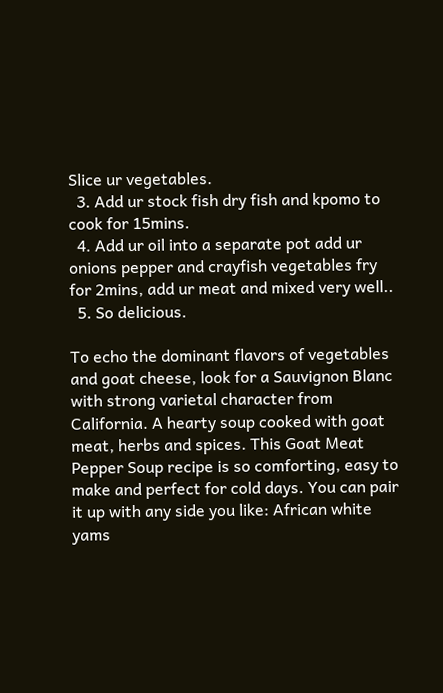Slice ur vegetables.
  3. Add ur stock fish dry fish and kpomo to cook for 15mins.
  4. Add ur oil into a separate pot add ur onions pepper and crayfish vegetables fry for 2mins, add ur meat and mixed very well..
  5. So delicious.

To echo the dominant flavors of vegetables and goat cheese, look for a Sauvignon Blanc with strong varietal character from California. A hearty soup cooked with goat meat, herbs and spices. This Goat Meat Pepper Soup recipe is so comforting, easy to make and perfect for cold days. You can pair it up with any side you like: African white yams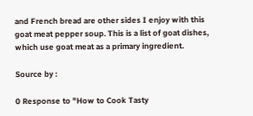and French bread are other sides I enjoy with this goat meat pepper soup. This is a list of goat dishes, which use goat meat as a primary ingredient.

Source by :

0 Response to "How to Cook Tasty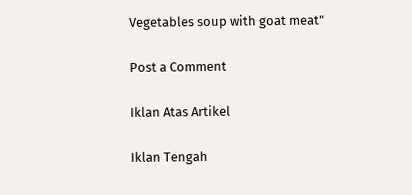Vegetables soup with goat meat"

Post a Comment

Iklan Atas Artikel

Iklan Tengah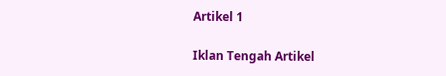Artikel 1

Iklan Tengah Artikel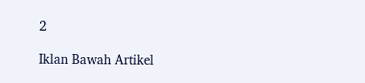2

Iklan Bawah Artikel